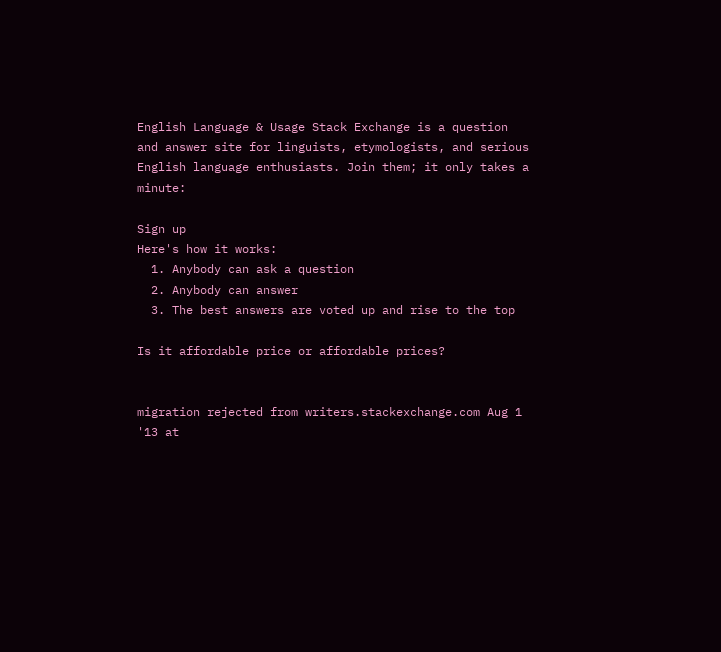English Language & Usage Stack Exchange is a question and answer site for linguists, etymologists, and serious English language enthusiasts. Join them; it only takes a minute:

Sign up
Here's how it works:
  1. Anybody can ask a question
  2. Anybody can answer
  3. The best answers are voted up and rise to the top

Is it affordable price or affordable prices?


migration rejected from writers.stackexchange.com Aug 1 '13 at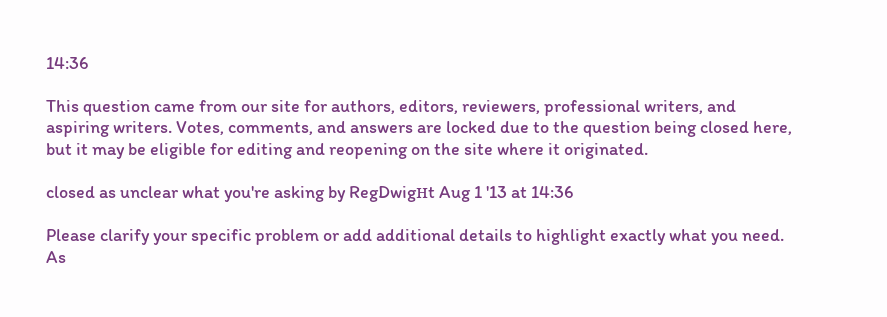14:36

This question came from our site for authors, editors, reviewers, professional writers, and aspiring writers. Votes, comments, and answers are locked due to the question being closed here, but it may be eligible for editing and reopening on the site where it originated.

closed as unclear what you're asking by RegDwigнt Aug 1 '13 at 14:36

Please clarify your specific problem or add additional details to highlight exactly what you need. As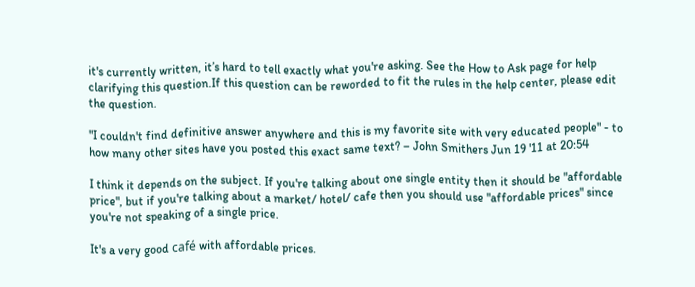it's currently written, it’s hard to tell exactly what you're asking. See the How to Ask page for help clarifying this question.If this question can be reworded to fit the rules in the help center, please edit the question.

"I couldn't find definitive answer anywhere and this is my favorite site with very educated people" - to how many other sites have you posted this exact same text? – John Smithers Jun 19 '11 at 20:54

I think it depends on the subject. If you're talking about one single entity then it should be "affordable price", but if you're talking about a market/ hotel/ cafe then you should use "affordable prices" since you're not speaking of a single price.

It's a very good café with affordable prices.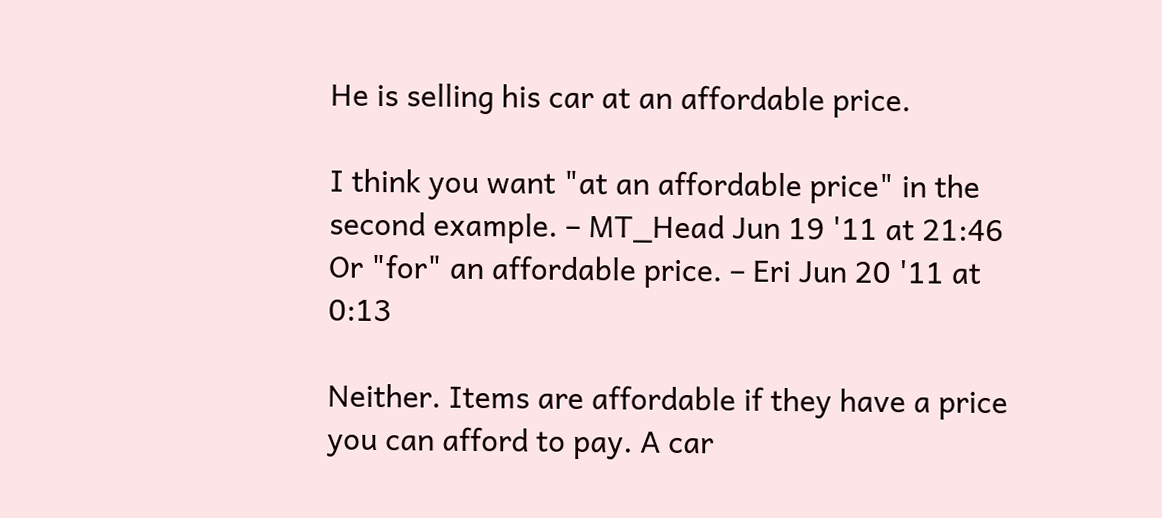He is selling his car at an affordable price.

I think you want "at an affordable price" in the second example. – MT_Head Jun 19 '11 at 21:46
Or "for" an affordable price. – Eri Jun 20 '11 at 0:13

Neither. Items are affordable if they have a price you can afford to pay. A car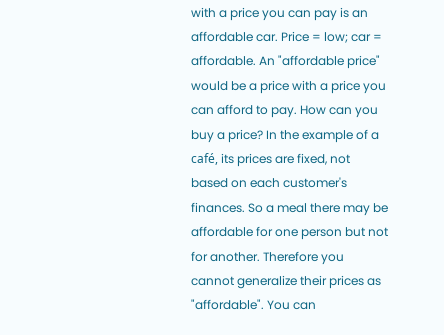with a price you can pay is an affordable car. Price = low; car = affordable. An "affordable price" would be a price with a price you can afford to pay. How can you buy a price? In the example of a café, its prices are fixed, not based on each customer's finances. So a meal there may be affordable for one person but not for another. Therefore you cannot generalize their prices as "affordable". You can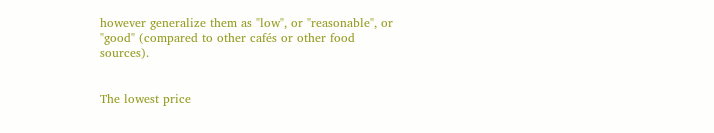however generalize them as "low", or "reasonable", or "good" (compared to other cafés or other food sources).


The lowest price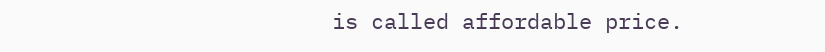is called affordable price.